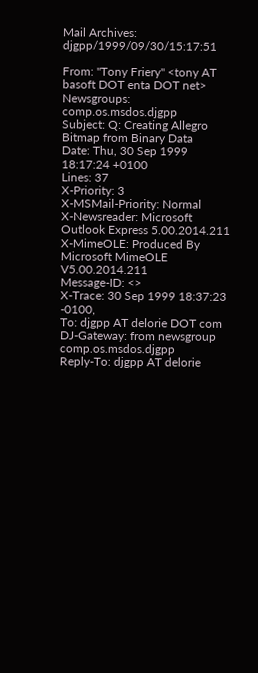Mail Archives: djgpp/1999/09/30/15:17:51

From: "Tony Friery" <tony AT basoft DOT enta DOT net>
Newsgroups: comp.os.msdos.djgpp
Subject: Q: Creating Allegro Bitmap from Binary Data
Date: Thu, 30 Sep 1999 18:17:24 +0100
Lines: 37
X-Priority: 3
X-MSMail-Priority: Normal
X-Newsreader: Microsoft Outlook Express 5.00.2014.211
X-MimeOLE: Produced By Microsoft MimeOLE V5.00.2014.211
Message-ID: <>
X-Trace: 30 Sep 1999 18:37:23 -0100,
To: djgpp AT delorie DOT com
DJ-Gateway: from newsgroup comp.os.msdos.djgpp
Reply-To: djgpp AT delorie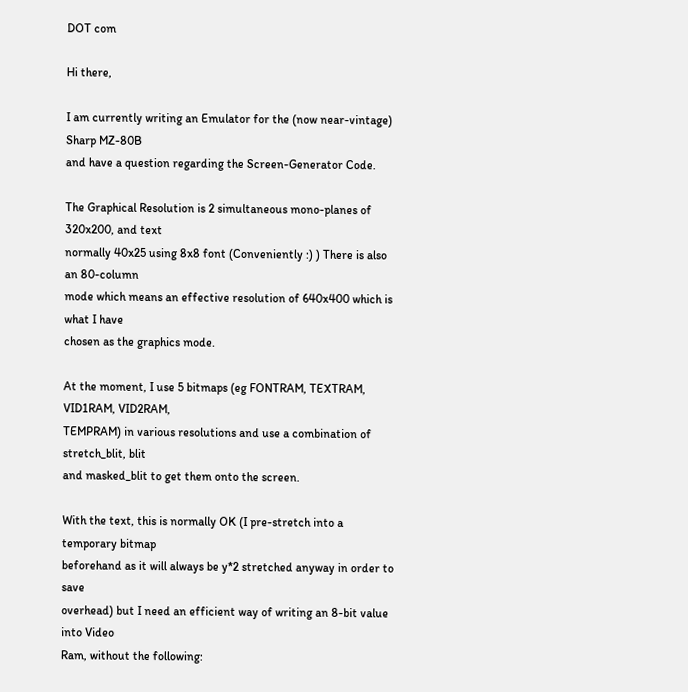DOT com

Hi there,

I am currently writing an Emulator for the (now near-vintage) Sharp MZ-80B
and have a question regarding the Screen-Generator Code.

The Graphical Resolution is 2 simultaneous mono-planes of 320x200, and text
normally 40x25 using 8x8 font (Conveniently :) ) There is also an 80-column
mode which means an effective resolution of 640x400 which is what I have
chosen as the graphics mode.

At the moment, I use 5 bitmaps (eg FONTRAM, TEXTRAM, VID1RAM, VID2RAM,
TEMPRAM) in various resolutions and use a combination of stretch_blit, blit
and masked_blit to get them onto the screen.

With the text, this is normally OK (I pre-stretch into a temporary bitmap
beforehand as it will always be y*2 stretched anyway in order to save
overhead) but I need an efficient way of writing an 8-bit value into Video
Ram, without the following: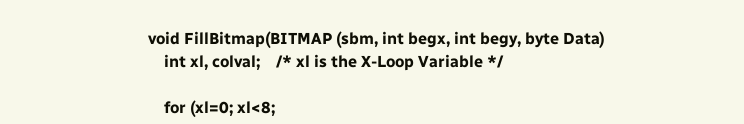void FillBitmap(BITMAP (sbm, int begx, int begy, byte Data)
    int xl, colval;    /* xl is the X-Loop Variable */

    for (xl=0; xl<8;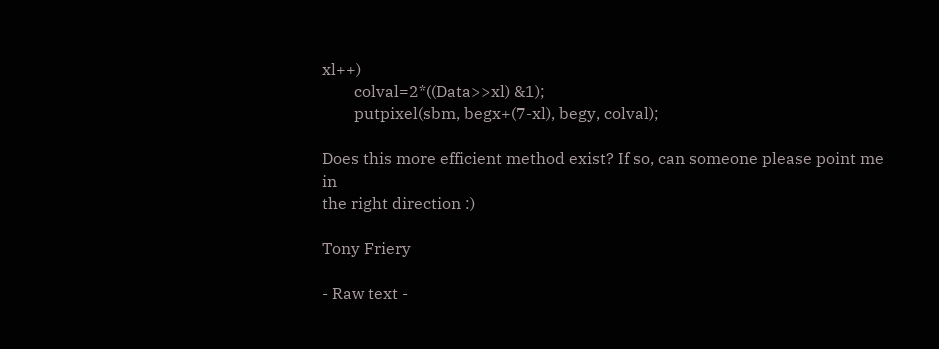xl++)
        colval=2*((Data>>xl) &1);
        putpixel(sbm, begx+(7-xl), begy, colval);

Does this more efficient method exist? If so, can someone please point me in
the right direction :)

Tony Friery

- Raw text -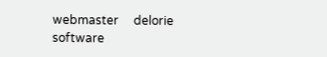webmaster     delorie software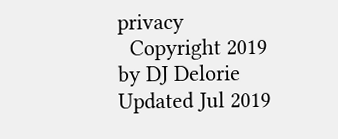privacy
  Copyright 2019   by DJ Delorie     Updated Jul 2019